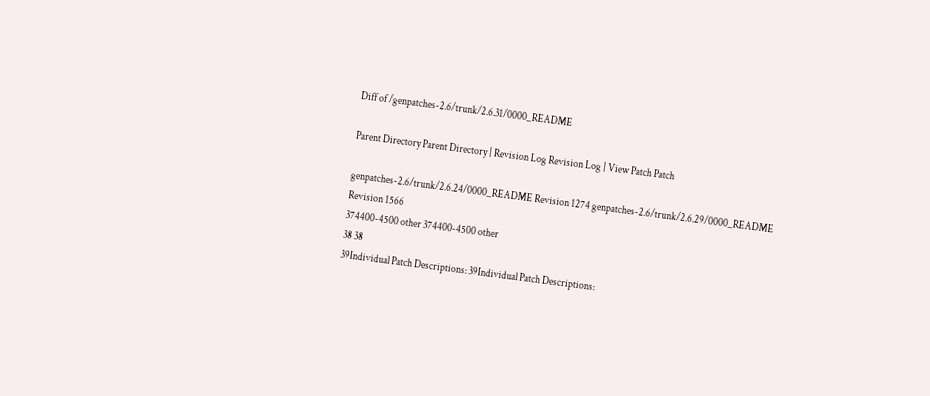Diff of /genpatches-2.6/trunk/2.6.31/0000_README

Parent Directory Parent Directory | Revision Log Revision Log | View Patch Patch

genpatches-2.6/trunk/2.6.24/0000_README Revision 1274 genpatches-2.6/trunk/2.6.29/0000_README Revision 1566
374400-4500 other 374400-4500 other
38 38
39Individual Patch Descriptions: 39Individual Patch Descriptions: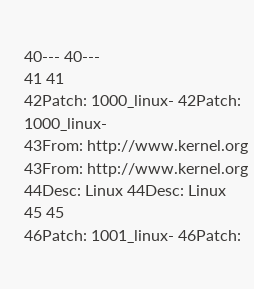40--- 40---
41 41
42Patch: 1000_linux- 42Patch: 1000_linux-
43From: http://www.kernel.org 43From: http://www.kernel.org
44Desc: Linux 44Desc: Linux
45 45
46Patch: 1001_linux- 46Patch: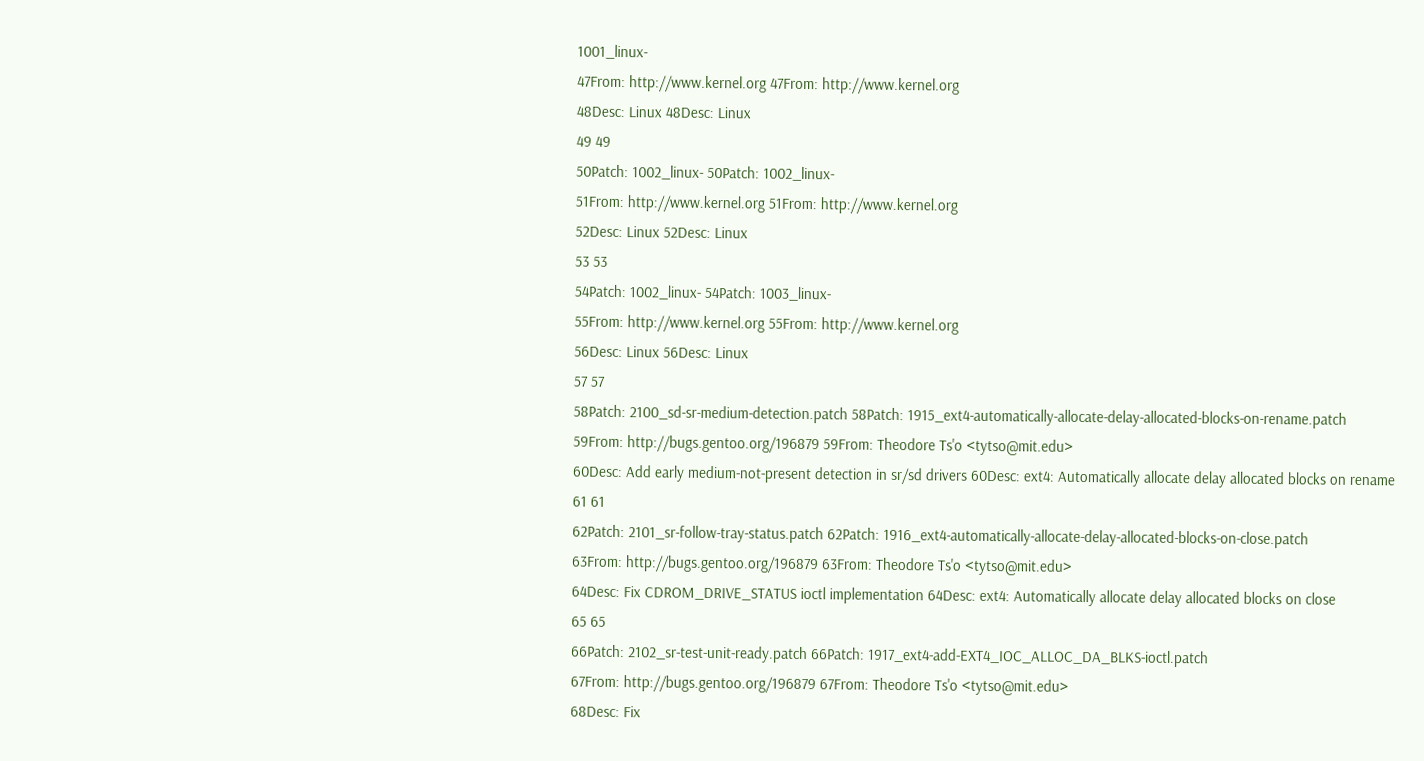1001_linux-
47From: http://www.kernel.org 47From: http://www.kernel.org
48Desc: Linux 48Desc: Linux
49 49
50Patch: 1002_linux- 50Patch: 1002_linux-
51From: http://www.kernel.org 51From: http://www.kernel.org
52Desc: Linux 52Desc: Linux
53 53
54Patch: 1002_linux- 54Patch: 1003_linux-
55From: http://www.kernel.org 55From: http://www.kernel.org
56Desc: Linux 56Desc: Linux
57 57
58Patch: 2100_sd-sr-medium-detection.patch 58Patch: 1915_ext4-automatically-allocate-delay-allocated-blocks-on-rename.patch
59From: http://bugs.gentoo.org/196879 59From: Theodore Ts'o <tytso@mit.edu>
60Desc: Add early medium-not-present detection in sr/sd drivers 60Desc: ext4: Automatically allocate delay allocated blocks on rename
61 61
62Patch: 2101_sr-follow-tray-status.patch 62Patch: 1916_ext4-automatically-allocate-delay-allocated-blocks-on-close.patch
63From: http://bugs.gentoo.org/196879 63From: Theodore Ts'o <tytso@mit.edu>
64Desc: Fix CDROM_DRIVE_STATUS ioctl implementation 64Desc: ext4: Automatically allocate delay allocated blocks on close
65 65
66Patch: 2102_sr-test-unit-ready.patch 66Patch: 1917_ext4-add-EXT4_IOC_ALLOC_DA_BLKS-ioctl.patch
67From: http://bugs.gentoo.org/196879 67From: Theodore Ts'o <tytso@mit.edu>
68Desc: Fix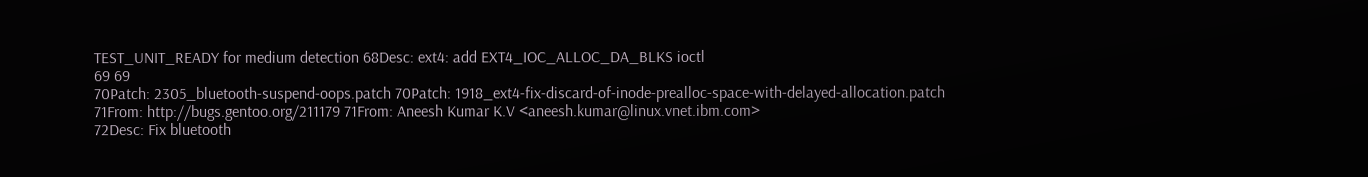TEST_UNIT_READY for medium detection 68Desc: ext4: add EXT4_IOC_ALLOC_DA_BLKS ioctl
69 69
70Patch: 2305_bluetooth-suspend-oops.patch 70Patch: 1918_ext4-fix-discard-of-inode-prealloc-space-with-delayed-allocation.patch
71From: http://bugs.gentoo.org/211179 71From: Aneesh Kumar K.V <aneesh.kumar@linux.vnet.ibm.com>
72Desc: Fix bluetooth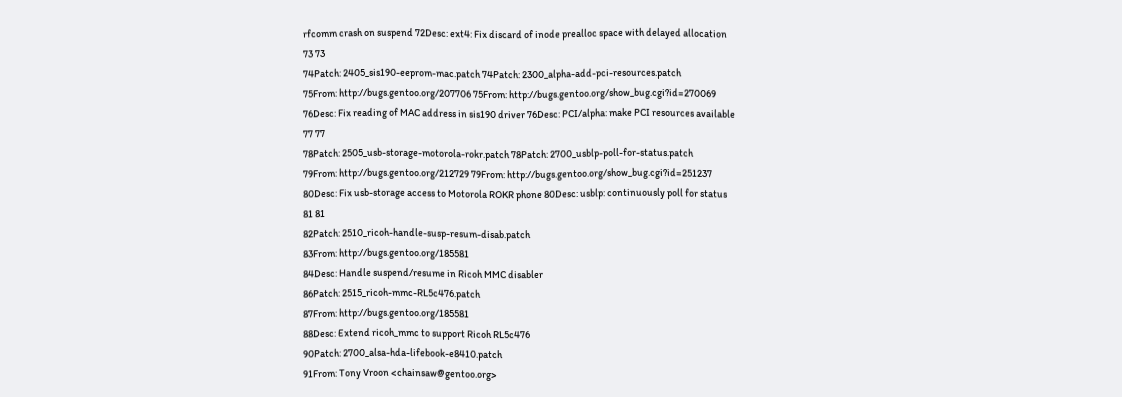rfcomm crash on suspend 72Desc: ext4: Fix discard of inode prealloc space with delayed allocation
73 73
74Patch: 2405_sis190-eeprom-mac.patch 74Patch: 2300_alpha-add-pci-resources.patch
75From: http://bugs.gentoo.org/207706 75From: http://bugs.gentoo.org/show_bug.cgi?id=270069
76Desc: Fix reading of MAC address in sis190 driver 76Desc: PCI/alpha: make PCI resources available
77 77
78Patch: 2505_usb-storage-motorola-rokr.patch 78Patch: 2700_usblp-poll-for-status.patch
79From: http://bugs.gentoo.org/212729 79From: http://bugs.gentoo.org/show_bug.cgi?id=251237
80Desc: Fix usb-storage access to Motorola ROKR phone 80Desc: usblp: continuously poll for status
81 81
82Patch: 2510_ricoh-handle-susp-resum-disab.patch
83From: http://bugs.gentoo.org/185581
84Desc: Handle suspend/resume in Ricoh MMC disabler
86Patch: 2515_ricoh-mmc-RL5c476.patch
87From: http://bugs.gentoo.org/185581
88Desc: Extend ricoh_mmc to support Ricoh RL5c476
90Patch: 2700_alsa-hda-lifebook-e8410.patch
91From: Tony Vroon <chainsaw@gentoo.org>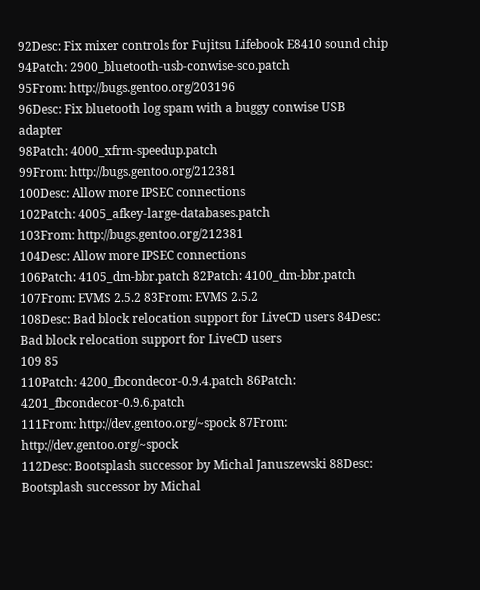92Desc: Fix mixer controls for Fujitsu Lifebook E8410 sound chip
94Patch: 2900_bluetooth-usb-conwise-sco.patch
95From: http://bugs.gentoo.org/203196
96Desc: Fix bluetooth log spam with a buggy conwise USB adapter
98Patch: 4000_xfrm-speedup.patch
99From: http://bugs.gentoo.org/212381
100Desc: Allow more IPSEC connections
102Patch: 4005_afkey-large-databases.patch
103From: http://bugs.gentoo.org/212381
104Desc: Allow more IPSEC connections
106Patch: 4105_dm-bbr.patch 82Patch: 4100_dm-bbr.patch
107From: EVMS 2.5.2 83From: EVMS 2.5.2
108Desc: Bad block relocation support for LiveCD users 84Desc: Bad block relocation support for LiveCD users
109 85
110Patch: 4200_fbcondecor-0.9.4.patch 86Patch: 4201_fbcondecor-0.9.6.patch
111From: http://dev.gentoo.org/~spock 87From: http://dev.gentoo.org/~spock
112Desc: Bootsplash successor by Michal Januszewski 88Desc: Bootsplash successor by Michal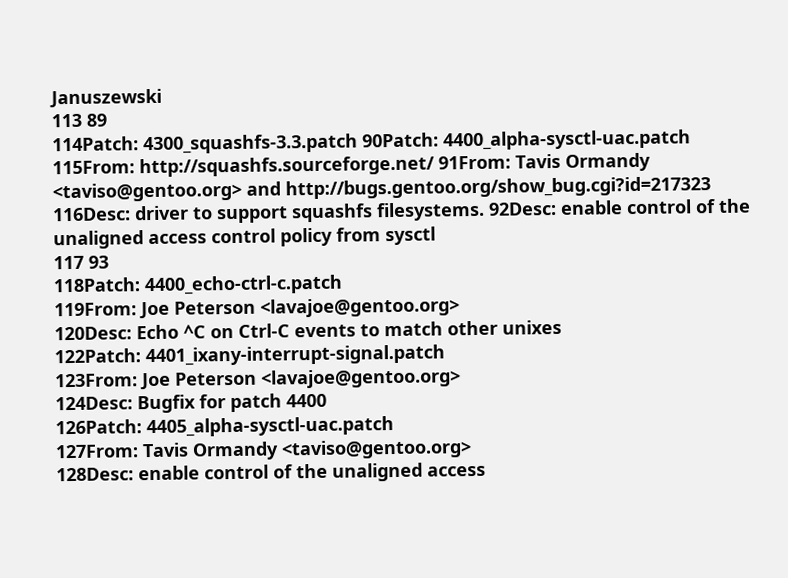Januszewski
113 89
114Patch: 4300_squashfs-3.3.patch 90Patch: 4400_alpha-sysctl-uac.patch
115From: http://squashfs.sourceforge.net/ 91From: Tavis Ormandy <taviso@gentoo.org> and http://bugs.gentoo.org/show_bug.cgi?id=217323
116Desc: driver to support squashfs filesystems. 92Desc: enable control of the unaligned access control policy from sysctl
117 93
118Patch: 4400_echo-ctrl-c.patch
119From: Joe Peterson <lavajoe@gentoo.org>
120Desc: Echo ^C on Ctrl-C events to match other unixes
122Patch: 4401_ixany-interrupt-signal.patch
123From: Joe Peterson <lavajoe@gentoo.org>
124Desc: Bugfix for patch 4400
126Patch: 4405_alpha-sysctl-uac.patch
127From: Tavis Ormandy <taviso@gentoo.org>
128Desc: enable control of the unaligned access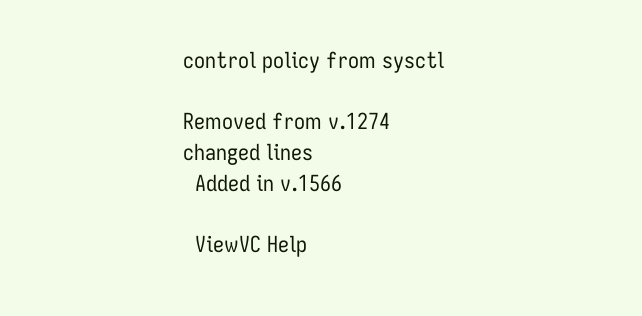control policy from sysctl

Removed from v.1274
changed lines
  Added in v.1566

  ViewVC Help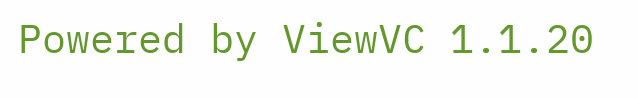Powered by ViewVC 1.1.20